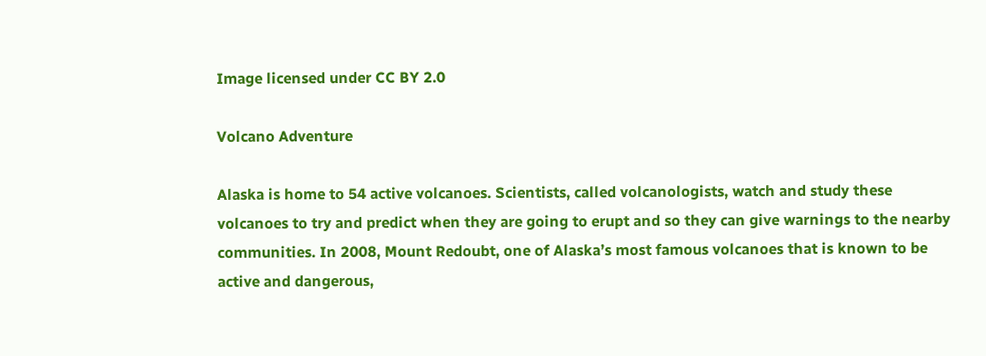Image licensed under CC BY 2.0

Volcano Adventure

Alaska is home to 54 active volcanoes. Scientists, called volcanologists, watch and study these volcanoes to try and predict when they are going to erupt and so they can give warnings to the nearby communities. In 2008, Mount Redoubt, one of Alaska’s most famous volcanoes that is known to be active and dangerous,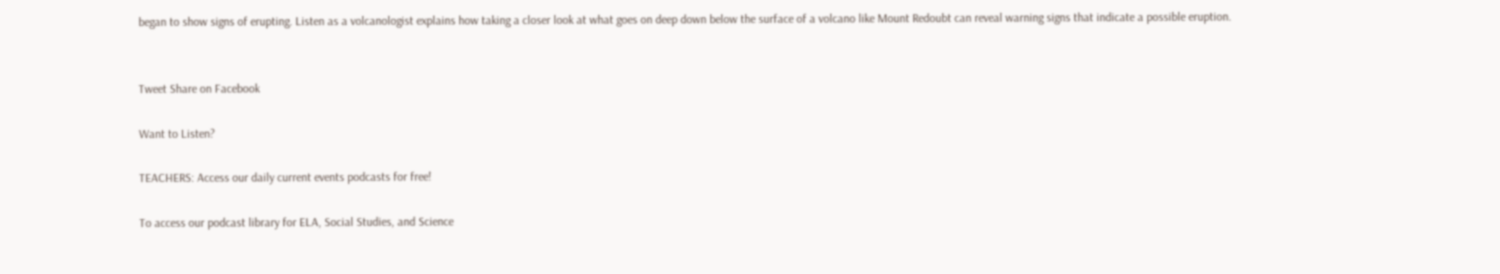began to show signs of erupting. Listen as a volcanologist explains how taking a closer look at what goes on deep down below the surface of a volcano like Mount Redoubt can reveal warning signs that indicate a possible eruption.


Tweet Share on Facebook

Want to Listen?

TEACHERS: Access our daily current events podcasts for free!

To access our podcast library for ELA, Social Studies, and Science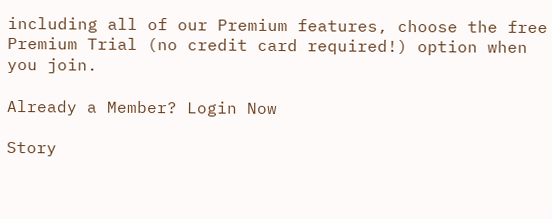including all of our Premium features, choose the free Premium Trial (no credit card required!) option when you join.

Already a Member? Login Now

Story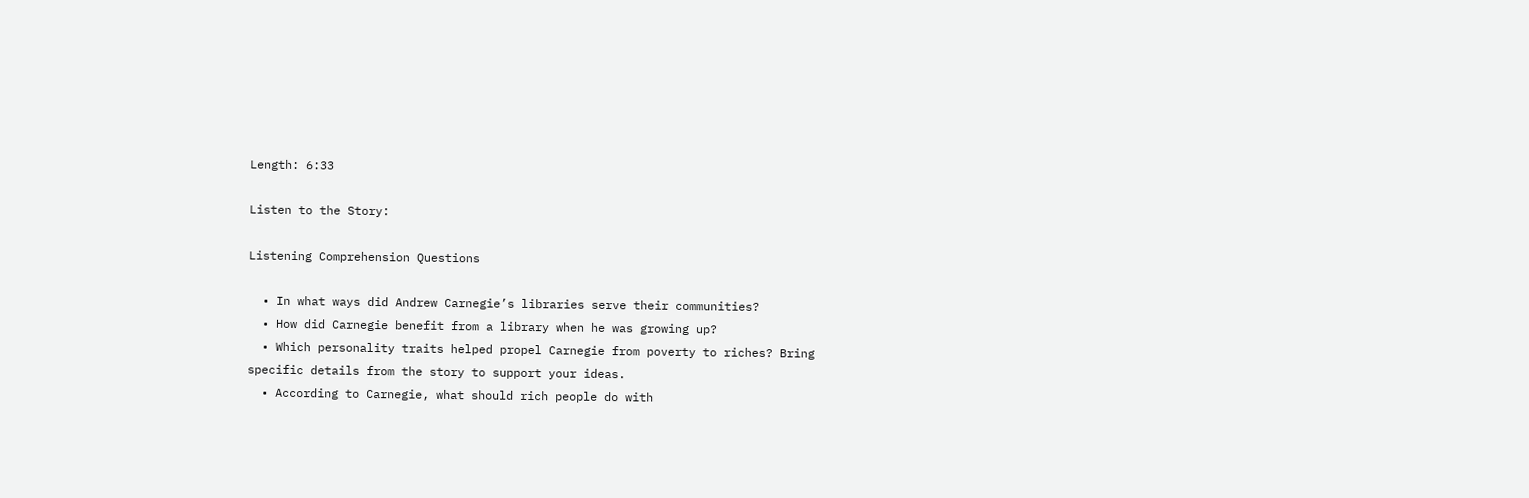Length: 6:33

Listen to the Story:

Listening Comprehension Questions

  • In what ways did Andrew Carnegie’s libraries serve their communities?
  • How did Carnegie benefit from a library when he was growing up?
  • Which personality traits helped propel Carnegie from poverty to riches? Bring specific details from the story to support your ideas.
  • According to Carnegie, what should rich people do with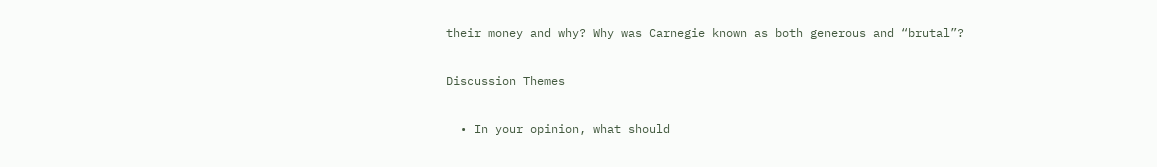their money and why? Why was Carnegie known as both generous and “brutal”?

Discussion Themes

  • In your opinion, what should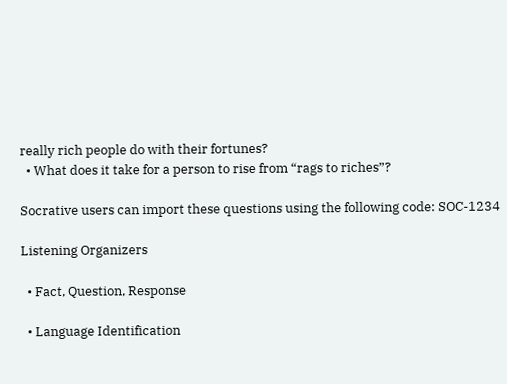really rich people do with their fortunes?
  • What does it take for a person to rise from “rags to riches”?

Socrative users can import these questions using the following code: SOC-1234

Listening Organizers

  • Fact, Question, Response

  • Language Identification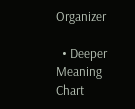Organizer

  • Deeper Meaning Chart